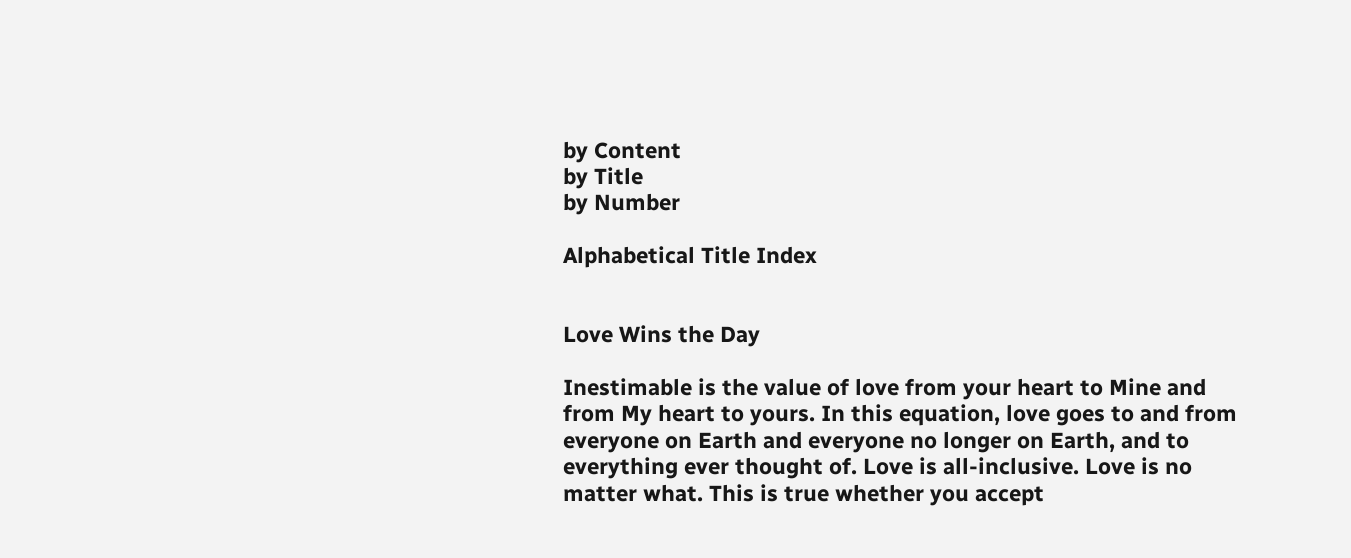by Content
by Title
by Number

Alphabetical Title Index


Love Wins the Day

Inestimable is the value of love from your heart to Mine and from My heart to yours. In this equation, love goes to and from everyone on Earth and everyone no longer on Earth, and to everything ever thought of. Love is all-inclusive. Love is no matter what. This is true whether you accept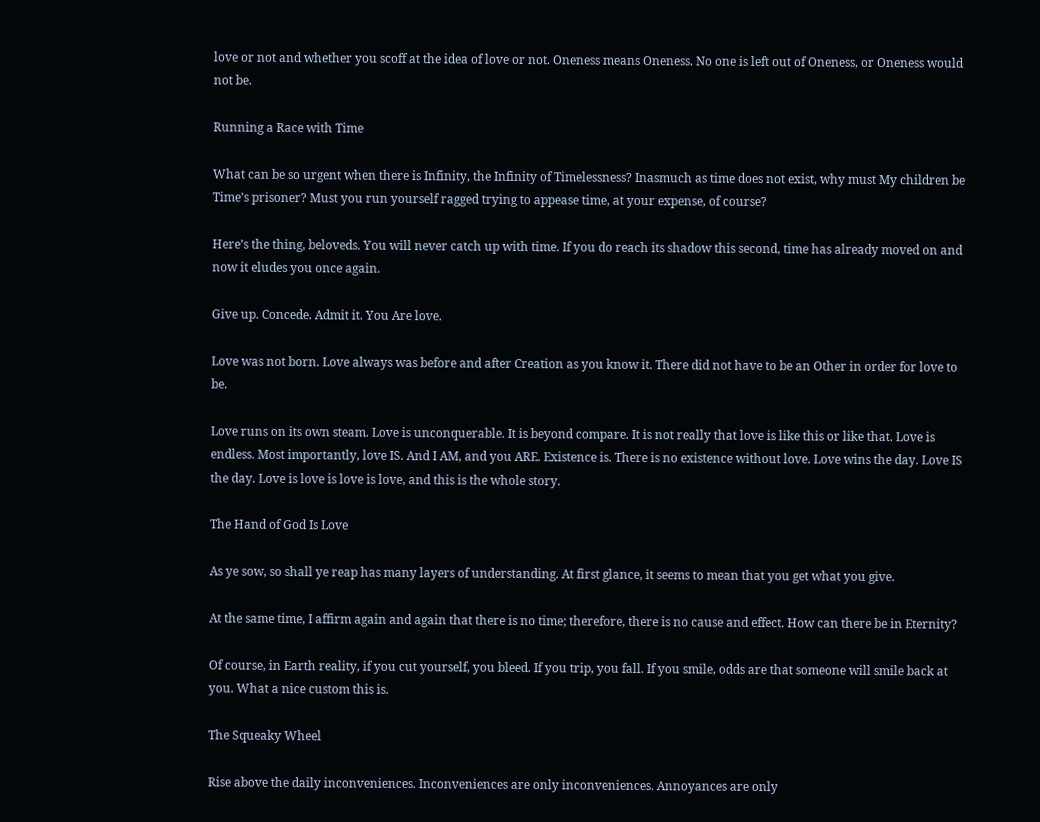love or not and whether you scoff at the idea of love or not. Oneness means Oneness. No one is left out of Oneness, or Oneness would not be.

Running a Race with Time

What can be so urgent when there is Infinity, the Infinity of Timelessness? Inasmuch as time does not exist, why must My children be Time’s prisoner? Must you run yourself ragged trying to appease time, at your expense, of course?

Here’s the thing, beloveds. You will never catch up with time. If you do reach its shadow this second, time has already moved on and now it eludes you once again.

Give up. Concede. Admit it. You Are love.

Love was not born. Love always was before and after Creation as you know it. There did not have to be an Other in order for love to be.

Love runs on its own steam. Love is unconquerable. It is beyond compare. It is not really that love is like this or like that. Love is endless. Most importantly, love IS. And I AM, and you ARE. Existence is. There is no existence without love. Love wins the day. Love IS the day. Love is love is love is love, and this is the whole story.

The Hand of God Is Love

As ye sow, so shall ye reap has many layers of understanding. At first glance, it seems to mean that you get what you give.

At the same time, I affirm again and again that there is no time; therefore, there is no cause and effect. How can there be in Eternity?

Of course, in Earth reality, if you cut yourself, you bleed. If you trip, you fall. If you smile, odds are that someone will smile back at you. What a nice custom this is.

The Squeaky Wheel

Rise above the daily inconveniences. Inconveniences are only inconveniences. Annoyances are only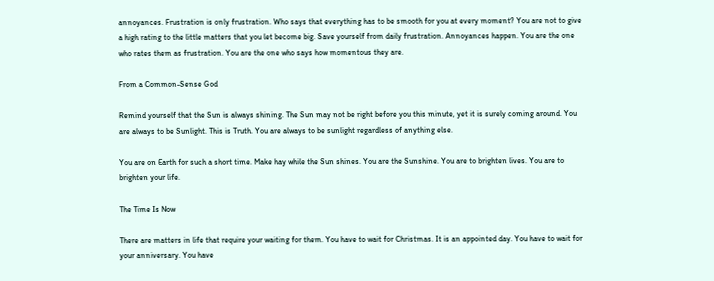annoyances. Frustration is only frustration. Who says that everything has to be smooth for you at every moment? You are not to give a high rating to the little matters that you let become big. Save yourself from daily frustration. Annoyances happen. You are the one who rates them as frustration. You are the one who says how momentous they are.

From a Common-Sense God

Remind yourself that the Sun is always shining. The Sun may not be right before you this minute, yet it is surely coming around. You are always to be Sunlight. This is Truth. You are always to be sunlight regardless of anything else.

You are on Earth for such a short time. Make hay while the Sun shines. You are the Sunshine. You are to brighten lives. You are to brighten your life.

The Time Is Now

There are matters in life that require your waiting for them. You have to wait for Christmas. It is an appointed day. You have to wait for your anniversary. You have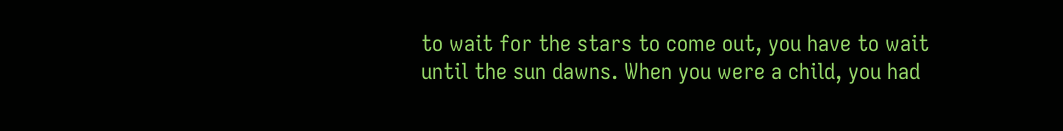to wait for the stars to come out, you have to wait until the sun dawns. When you were a child, you had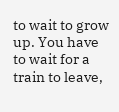to wait to grow up. You have to wait for a train to leave,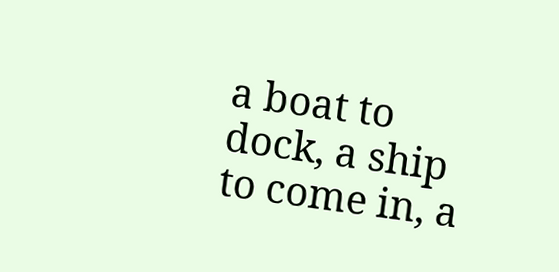a boat to dock, a ship to come in, a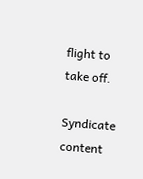flight to take off.

Syndicate content